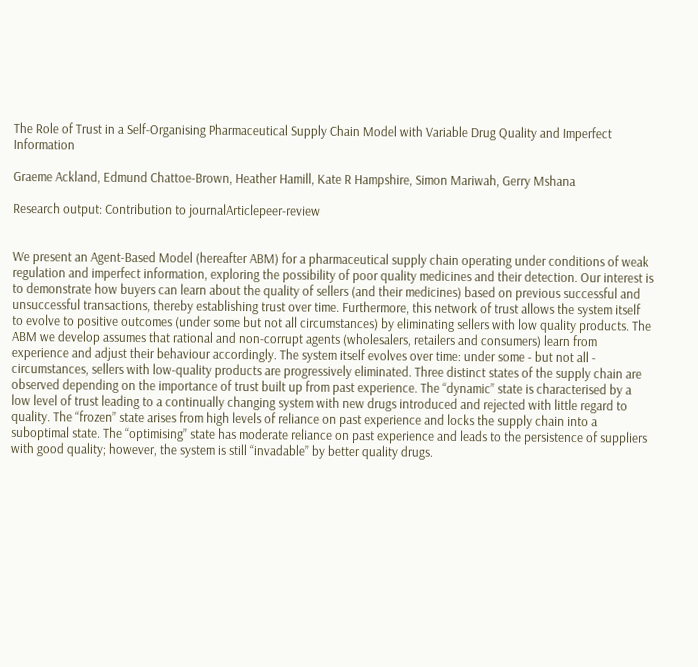The Role of Trust in a Self-Organising Pharmaceutical Supply Chain Model with Variable Drug Quality and Imperfect Information

Graeme Ackland, Edmund Chattoe-Brown, Heather Hamill, Kate R Hampshire, Simon Mariwah, Gerry Mshana

Research output: Contribution to journalArticlepeer-review


We present an Agent-Based Model (hereafter ABM) for a pharmaceutical supply chain operating under conditions of weak regulation and imperfect information, exploring the possibility of poor quality medicines and their detection. Our interest is to demonstrate how buyers can learn about the quality of sellers (and their medicines) based on previous successful and unsuccessful transactions, thereby establishing trust over time. Furthermore, this network of trust allows the system itself to evolve to positive outcomes (under some but not all circumstances) by eliminating sellers with low quality products. The ABM we develop assumes that rational and non-corrupt agents (wholesalers, retailers and consumers) learn from experience and adjust their behaviour accordingly. The system itself evolves over time: under some - but not all - circumstances, sellers with low-quality products are progressively eliminated. Three distinct states of the supply chain are observed depending on the importance of trust built up from past experience. The “dynamic” state is characterised by a low level of trust leading to a continually changing system with new drugs introduced and rejected with little regard to quality. The “frozen” state arises from high levels of reliance on past experience and locks the supply chain into a suboptimal state. The “optimising” state has moderate reliance on past experience and leads to the persistence of suppliers with good quality; however, the system is still “invadable” by better quality drugs.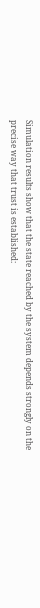Simulation results show that the state reached by the system depends strongly on the precise way that trust is established: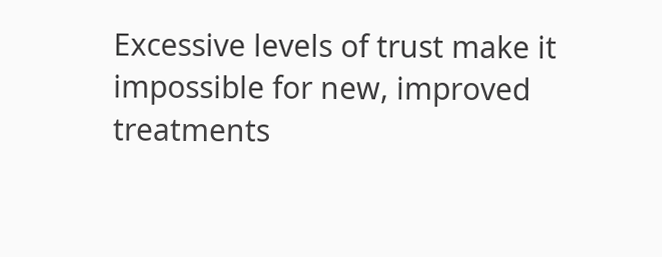Excessive levels of trust make it impossible for new, improved treatments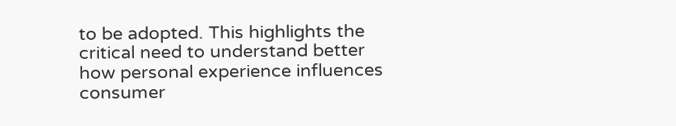to be adopted. This highlights the critical need to understand better how personal experience influences consumer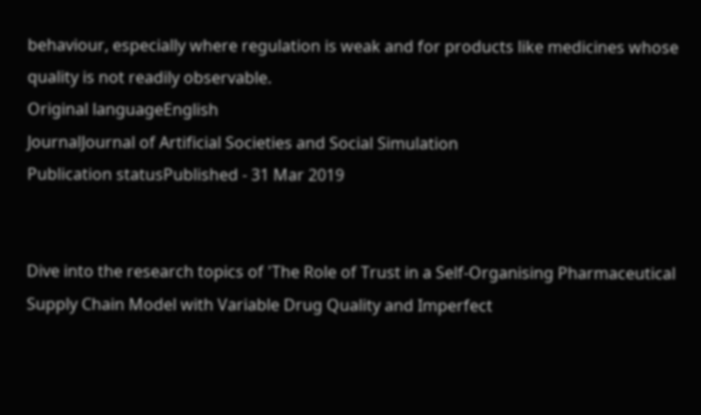behaviour, especially where regulation is weak and for products like medicines whose quality is not readily observable.
Original languageEnglish
JournalJournal of Artificial Societies and Social Simulation
Publication statusPublished - 31 Mar 2019


Dive into the research topics of 'The Role of Trust in a Self-Organising Pharmaceutical Supply Chain Model with Variable Drug Quality and Imperfect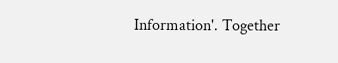Information'. Together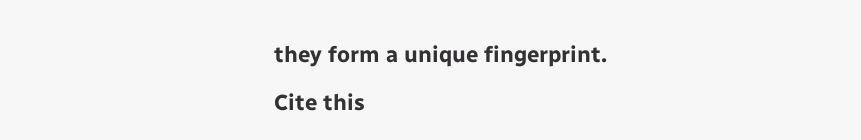they form a unique fingerprint.

Cite this